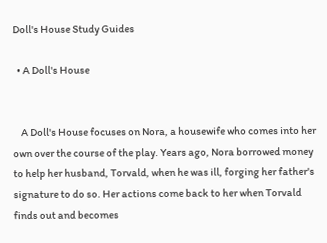Doll's House Study Guides

  • A Doll's House


    A Doll's House focuses on Nora, a housewife who comes into her own over the course of the play. Years ago, Nora borrowed money to help her husband, Torvald, when he was ill, forging her father's signature to do so. Her actions come back to her when Torvald finds out and becomes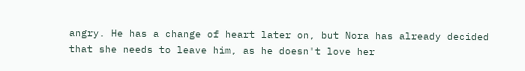angry. He has a change of heart later on, but Nora has already decided that she needs to leave him, as he doesn't love her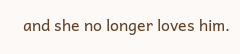and she no longer loves him.